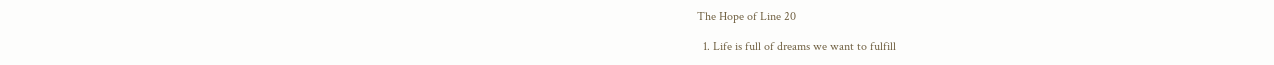The Hope of Line 20

  1. Life is full of dreams we want to fulfill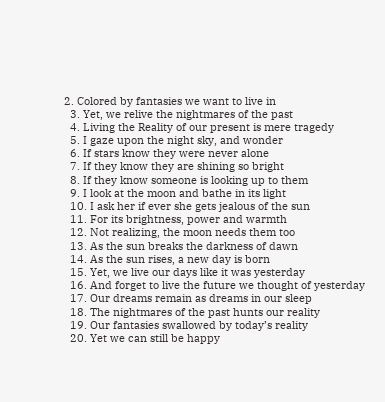2. Colored by fantasies we want to live in
  3. Yet, we relive the nightmares of the past
  4. Living the Reality of our present is mere tragedy
  5. I gaze upon the night sky, and wonder
  6. If stars know they were never alone
  7. If they know they are shining so bright
  8. If they know someone is looking up to them
  9. I look at the moon and bathe in its light
  10. I ask her if ever she gets jealous of the sun
  11. For its brightness, power and warmth
  12. Not realizing, the moon needs them too
  13. As the sun breaks the darkness of dawn
  14. As the sun rises, a new day is born
  15. Yet, we live our days like it was yesterday
  16. And forget to live the future we thought of yesterday
  17. Our dreams remain as dreams in our sleep
  18. The nightmares of the past hunts our reality
  19. Our fantasies swallowed by today’s reality
  20. Yet we can still be happy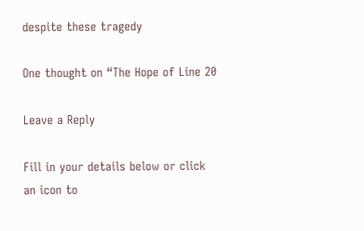despite these tragedy

One thought on “The Hope of Line 20

Leave a Reply

Fill in your details below or click an icon to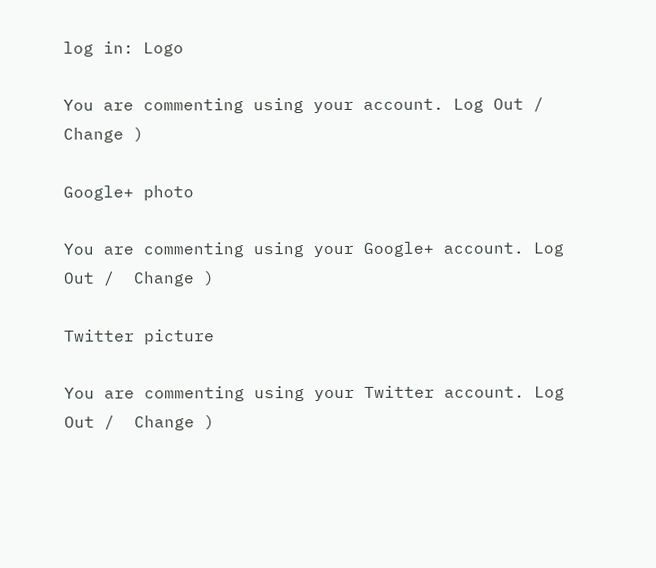log in: Logo

You are commenting using your account. Log Out /  Change )

Google+ photo

You are commenting using your Google+ account. Log Out /  Change )

Twitter picture

You are commenting using your Twitter account. Log Out /  Change )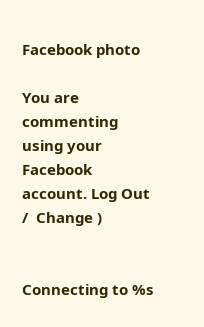Facebook photo

You are commenting using your Facebook account. Log Out /  Change )


Connecting to %s